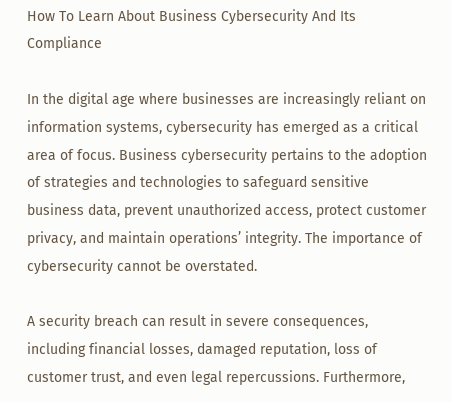How To Learn About Business Cybersecurity And Its Compliance

In the digital age where businesses are increasingly reliant on information systems, cybersecurity has emerged as a critical area of focus. Business cybersecurity pertains to the adoption of strategies and technologies to safeguard sensitive business data, prevent unauthorized access, protect customer privacy, and maintain operations’ integrity. The importance of cybersecurity cannot be overstated.

A security breach can result in severe consequences, including financial losses, damaged reputation, loss of customer trust, and even legal repercussions. Furthermore,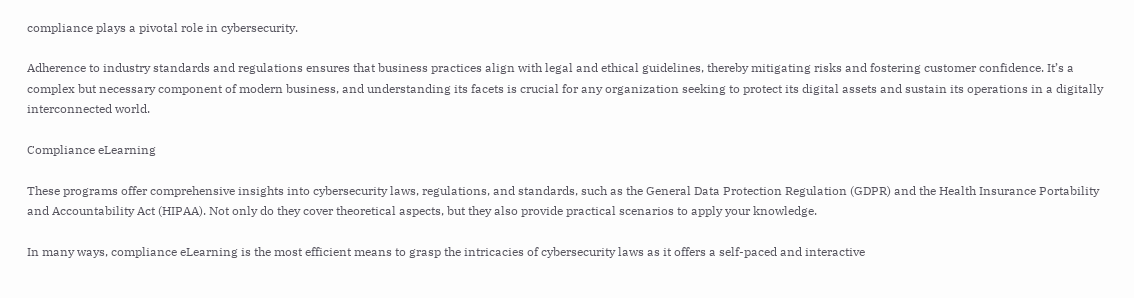compliance plays a pivotal role in cybersecurity.

Adherence to industry standards and regulations ensures that business practices align with legal and ethical guidelines, thereby mitigating risks and fostering customer confidence. It’s a complex but necessary component of modern business, and understanding its facets is crucial for any organization seeking to protect its digital assets and sustain its operations in a digitally interconnected world.

Compliance eLearning

These programs offer comprehensive insights into cybersecurity laws, regulations, and standards, such as the General Data Protection Regulation (GDPR) and the Health Insurance Portability and Accountability Act (HIPAA). Not only do they cover theoretical aspects, but they also provide practical scenarios to apply your knowledge.

In many ways, compliance eLearning is the most efficient means to grasp the intricacies of cybersecurity laws as it offers a self-paced and interactive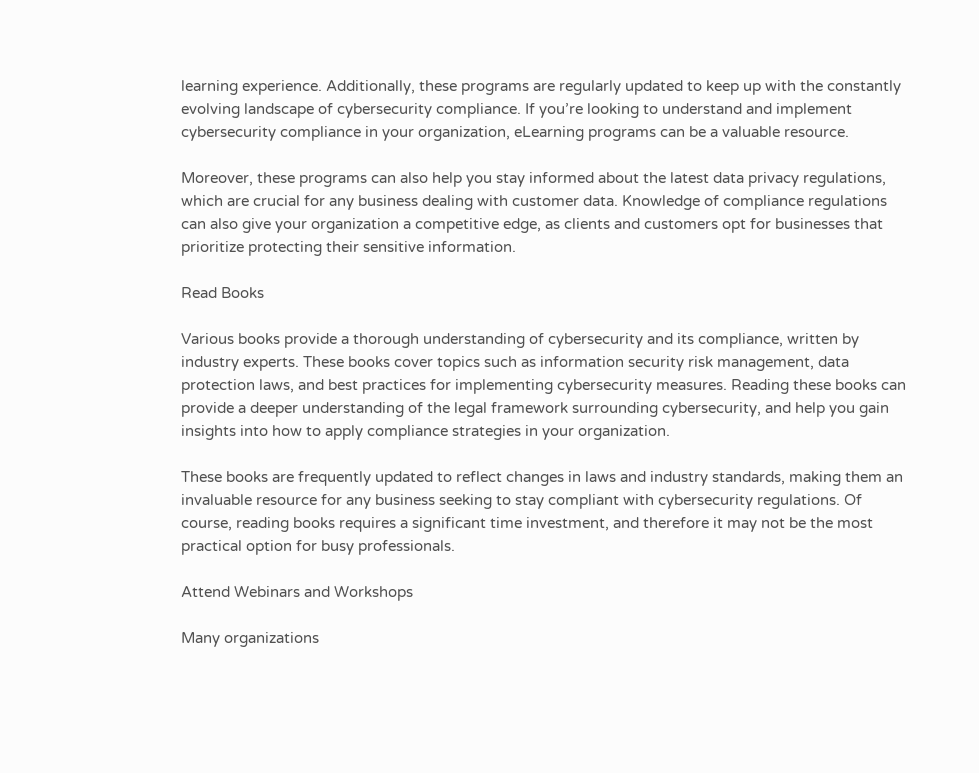learning experience. Additionally, these programs are regularly updated to keep up with the constantly evolving landscape of cybersecurity compliance. If you’re looking to understand and implement cybersecurity compliance in your organization, eLearning programs can be a valuable resource.

Moreover, these programs can also help you stay informed about the latest data privacy regulations, which are crucial for any business dealing with customer data. Knowledge of compliance regulations can also give your organization a competitive edge, as clients and customers opt for businesses that prioritize protecting their sensitive information.

Read Books

Various books provide a thorough understanding of cybersecurity and its compliance, written by industry experts. These books cover topics such as information security risk management, data protection laws, and best practices for implementing cybersecurity measures. Reading these books can provide a deeper understanding of the legal framework surrounding cybersecurity, and help you gain insights into how to apply compliance strategies in your organization.

These books are frequently updated to reflect changes in laws and industry standards, making them an invaluable resource for any business seeking to stay compliant with cybersecurity regulations. Of course, reading books requires a significant time investment, and therefore it may not be the most practical option for busy professionals.

Attend Webinars and Workshops

Many organizations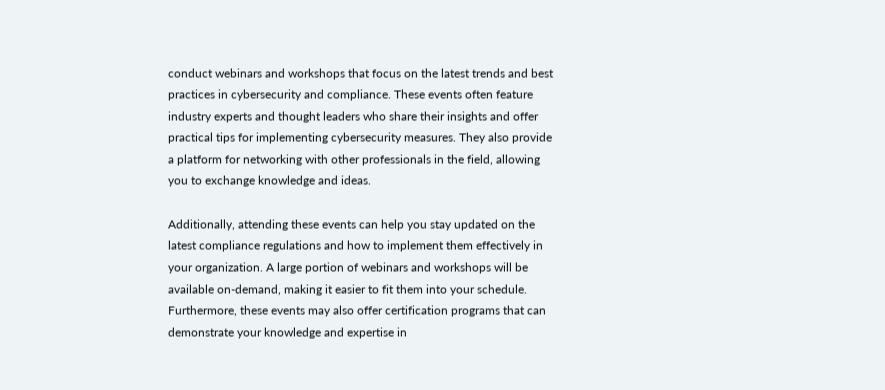conduct webinars and workshops that focus on the latest trends and best practices in cybersecurity and compliance. These events often feature industry experts and thought leaders who share their insights and offer practical tips for implementing cybersecurity measures. They also provide a platform for networking with other professionals in the field, allowing you to exchange knowledge and ideas.

Additionally, attending these events can help you stay updated on the latest compliance regulations and how to implement them effectively in your organization. A large portion of webinars and workshops will be available on-demand, making it easier to fit them into your schedule. Furthermore, these events may also offer certification programs that can demonstrate your knowledge and expertise in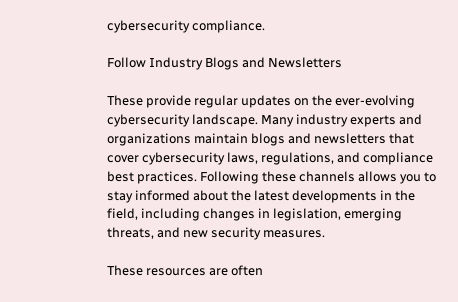cybersecurity compliance.

Follow Industry Blogs and Newsletters

These provide regular updates on the ever-evolving cybersecurity landscape. Many industry experts and organizations maintain blogs and newsletters that cover cybersecurity laws, regulations, and compliance best practices. Following these channels allows you to stay informed about the latest developments in the field, including changes in legislation, emerging threats, and new security measures.

These resources are often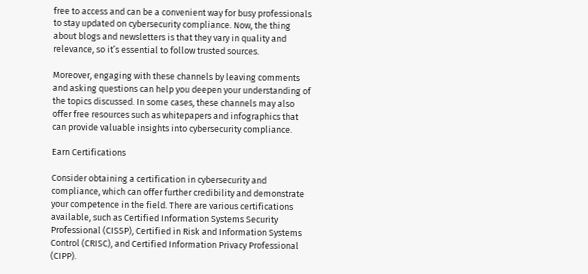free to access and can be a convenient way for busy professionals to stay updated on cybersecurity compliance. Now, the thing about blogs and newsletters is that they vary in quality and relevance, so it’s essential to follow trusted sources.

Moreover, engaging with these channels by leaving comments and asking questions can help you deepen your understanding of the topics discussed. In some cases, these channels may also offer free resources such as whitepapers and infographics that can provide valuable insights into cybersecurity compliance.

Earn Certifications

Consider obtaining a certification in cybersecurity and compliance, which can offer further credibility and demonstrate your competence in the field. There are various certifications available, such as Certified Information Systems Security Professional (CISSP), Certified in Risk and Information Systems Control (CRISC), and Certified Information Privacy Professional (CIPP).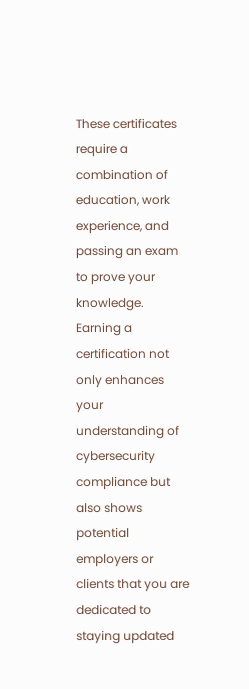These certificates require a combination of education, work experience, and passing an exam to prove your knowledge. Earning a certification not only enhances your understanding of cybersecurity compliance but also shows potential employers or clients that you are dedicated to staying updated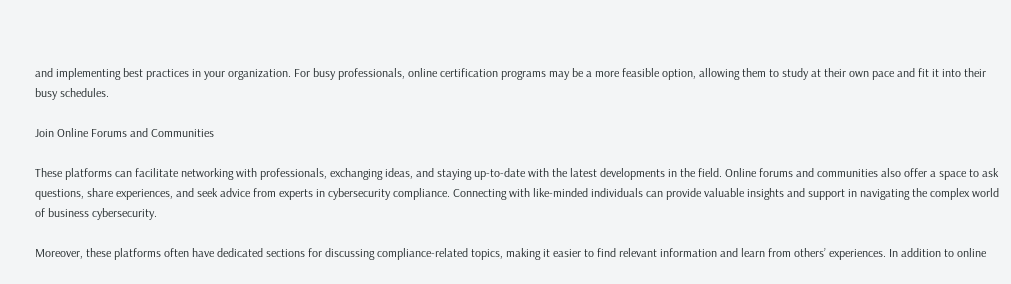and implementing best practices in your organization. For busy professionals, online certification programs may be a more feasible option, allowing them to study at their own pace and fit it into their busy schedules.

Join Online Forums and Communities

These platforms can facilitate networking with professionals, exchanging ideas, and staying up-to-date with the latest developments in the field. Online forums and communities also offer a space to ask questions, share experiences, and seek advice from experts in cybersecurity compliance. Connecting with like-minded individuals can provide valuable insights and support in navigating the complex world of business cybersecurity.

Moreover, these platforms often have dedicated sections for discussing compliance-related topics, making it easier to find relevant information and learn from others’ experiences. In addition to online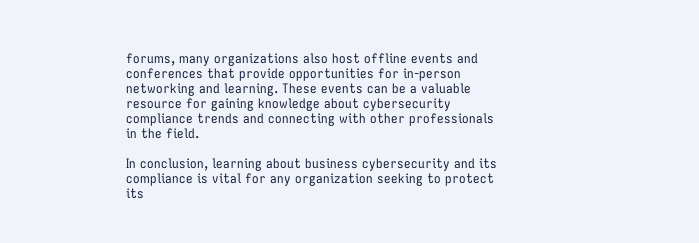forums, many organizations also host offline events and conferences that provide opportunities for in-person networking and learning. These events can be a valuable resource for gaining knowledge about cybersecurity compliance trends and connecting with other professionals in the field.

In conclusion, learning about business cybersecurity and its compliance is vital for any organization seeking to protect its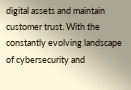digital assets and maintain customer trust. With the constantly evolving landscape of cybersecurity and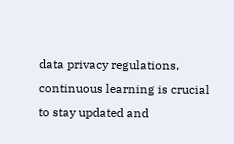data privacy regulations, continuous learning is crucial to stay updated and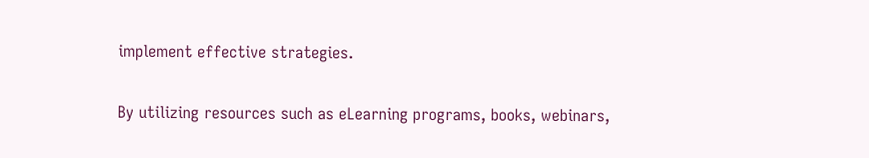implement effective strategies.

By utilizing resources such as eLearning programs, books, webinars,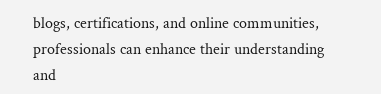blogs, certifications, and online communities, professionals can enhance their understanding and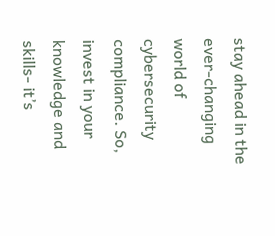stay ahead in the ever-changing world of cybersecurity compliance. So, invest in your knowledge and skills- it’s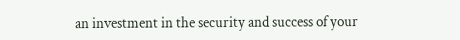an investment in the security and success of your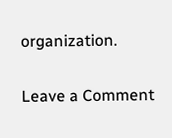organization.

Leave a Comment